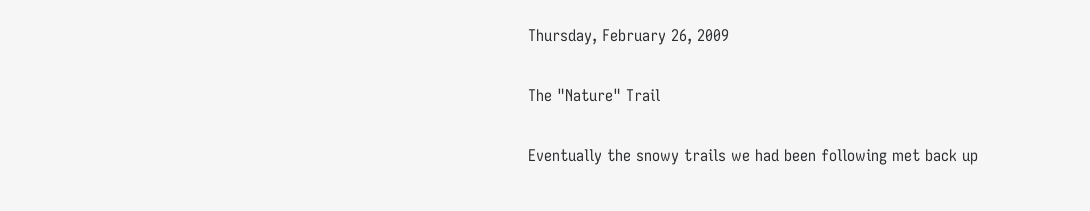Thursday, February 26, 2009

The "Nature" Trail

Eventually the snowy trails we had been following met back up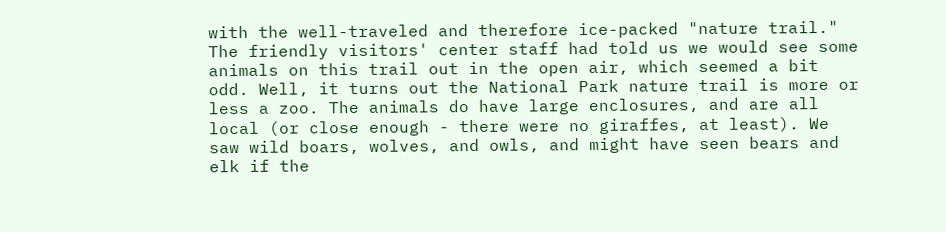with the well-traveled and therefore ice-packed "nature trail." The friendly visitors' center staff had told us we would see some animals on this trail out in the open air, which seemed a bit odd. Well, it turns out the National Park nature trail is more or less a zoo. The animals do have large enclosures, and are all local (or close enough - there were no giraffes, at least). We saw wild boars, wolves, and owls, and might have seen bears and elk if the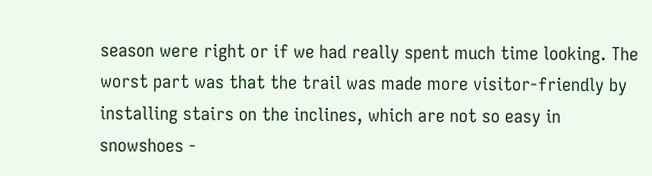season were right or if we had really spent much time looking. The worst part was that the trail was made more visitor-friendly by installing stairs on the inclines, which are not so easy in snowshoes -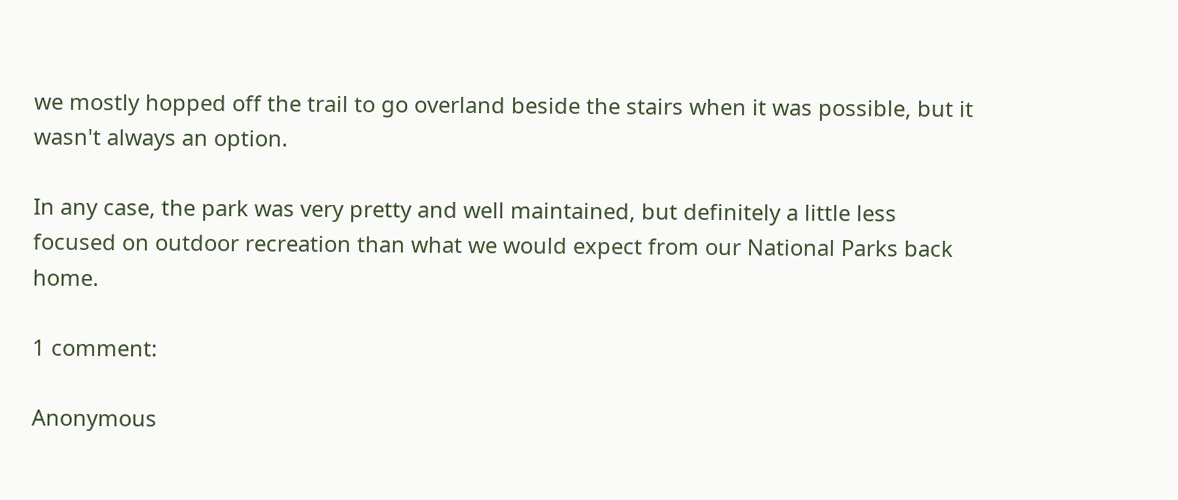we mostly hopped off the trail to go overland beside the stairs when it was possible, but it wasn't always an option.

In any case, the park was very pretty and well maintained, but definitely a little less focused on outdoor recreation than what we would expect from our National Parks back home.

1 comment:

Anonymous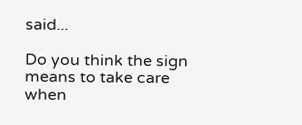said...

Do you think the sign means to take care when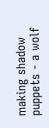making shadow puppets - a wolf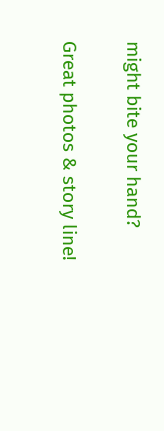might bite your hand?

Great photos & story line!